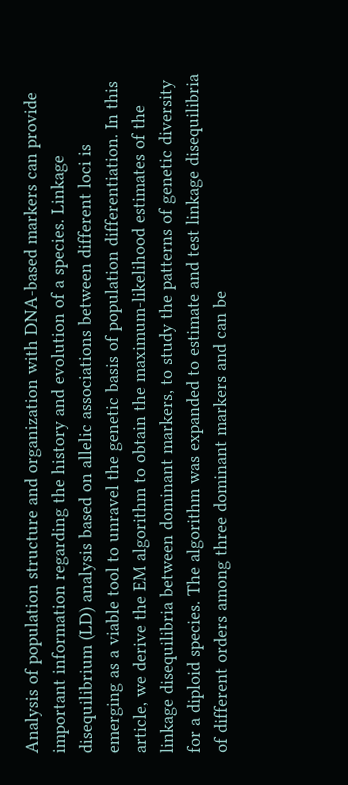Analysis of population structure and organization with DNA-based markers can provide important information regarding the history and evolution of a species. Linkage disequilibrium (LD) analysis based on allelic associations between different loci is emerging as a viable tool to unravel the genetic basis of population differentiation. In this article, we derive the EM algorithm to obtain the maximum-likelihood estimates of the linkage disequilibria between dominant markers, to study the patterns of genetic diversity for a diploid species. The algorithm was expanded to estimate and test linkage disequilibria of different orders among three dominant markers and can be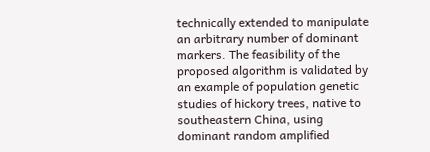technically extended to manipulate an arbitrary number of dominant markers. The feasibility of the proposed algorithm is validated by an example of population genetic studies of hickory trees, native to southeastern China, using dominant random amplified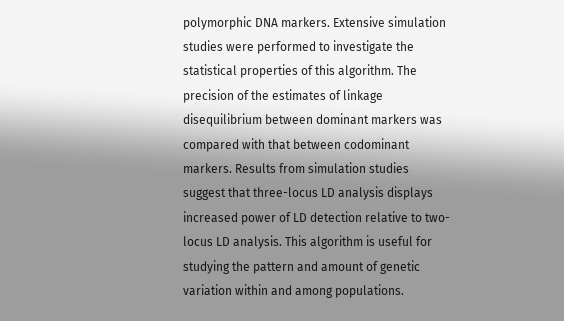polymorphic DNA markers. Extensive simulation studies were performed to investigate the statistical properties of this algorithm. The precision of the estimates of linkage disequilibrium between dominant markers was compared with that between codominant markers. Results from simulation studies suggest that three-locus LD analysis displays increased power of LD detection relative to two-locus LD analysis. This algorithm is useful for studying the pattern and amount of genetic variation within and among populations.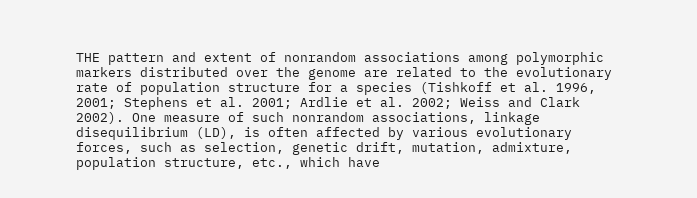THE pattern and extent of nonrandom associations among polymorphic markers distributed over the genome are related to the evolutionary rate of population structure for a species (Tishkoff et al. 1996, 2001; Stephens et al. 2001; Ardlie et al. 2002; Weiss and Clark 2002). One measure of such nonrandom associations, linkage disequilibrium (LD), is often affected by various evolutionary forces, such as selection, genetic drift, mutation, admixture, population structure, etc., which have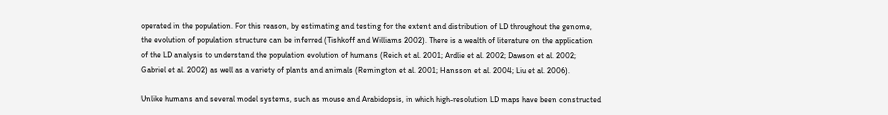operated in the population. For this reason, by estimating and testing for the extent and distribution of LD throughout the genome, the evolution of population structure can be inferred (Tishkoff and Williams 2002). There is a wealth of literature on the application of the LD analysis to understand the population evolution of humans (Reich et al. 2001; Ardlie et al. 2002; Dawson et al. 2002; Gabriel et al. 2002) as well as a variety of plants and animals (Remington et al. 2001; Hansson et al. 2004; Liu et al. 2006).

Unlike humans and several model systems, such as mouse and Arabidopsis, in which high-resolution LD maps have been constructed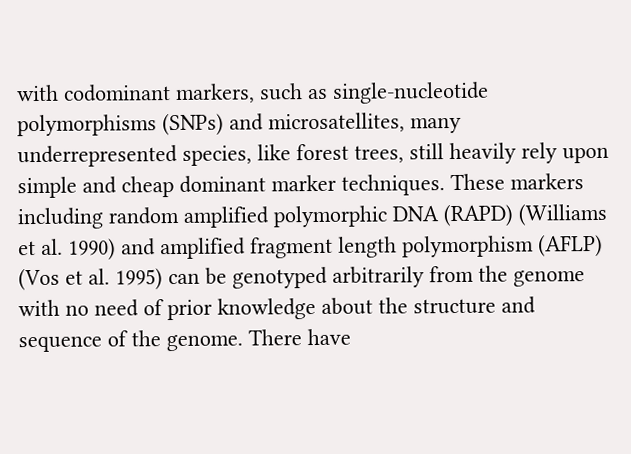with codominant markers, such as single-nucleotide polymorphisms (SNPs) and microsatellites, many underrepresented species, like forest trees, still heavily rely upon simple and cheap dominant marker techniques. These markers including random amplified polymorphic DNA (RAPD) (Williams et al. 1990) and amplified fragment length polymorphism (AFLP) (Vos et al. 1995) can be genotyped arbitrarily from the genome with no need of prior knowledge about the structure and sequence of the genome. There have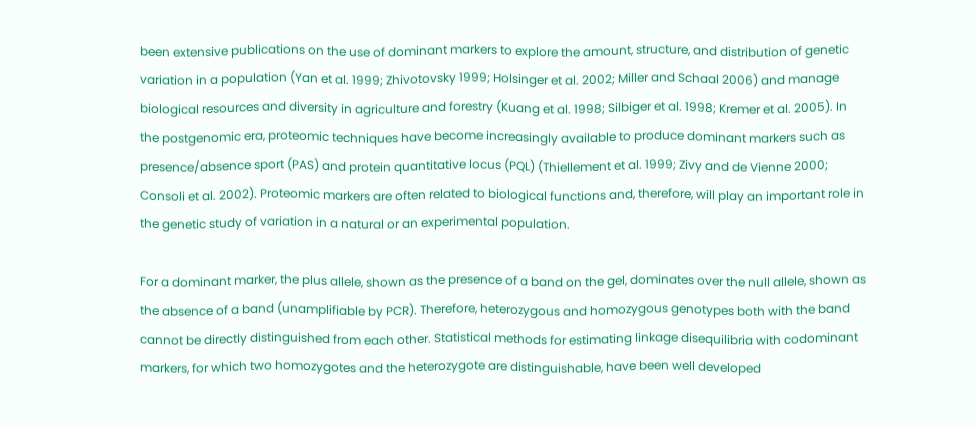been extensive publications on the use of dominant markers to explore the amount, structure, and distribution of genetic variation in a population (Yan et al. 1999; Zhivotovsky 1999; Holsinger et al. 2002; Miller and Schaal 2006) and manage biological resources and diversity in agriculture and forestry (Kuang et al. 1998; Silbiger et al. 1998; Kremer et al. 2005). In the postgenomic era, proteomic techniques have become increasingly available to produce dominant markers such as presence/absence sport (PAS) and protein quantitative locus (PQL) (Thiellement et al. 1999; Zivy and de Vienne 2000; Consoli et al. 2002). Proteomic markers are often related to biological functions and, therefore, will play an important role in the genetic study of variation in a natural or an experimental population.

For a dominant marker, the plus allele, shown as the presence of a band on the gel, dominates over the null allele, shown as the absence of a band (unamplifiable by PCR). Therefore, heterozygous and homozygous genotypes both with the band cannot be directly distinguished from each other. Statistical methods for estimating linkage disequilibria with codominant markers, for which two homozygotes and the heterozygote are distinguishable, have been well developed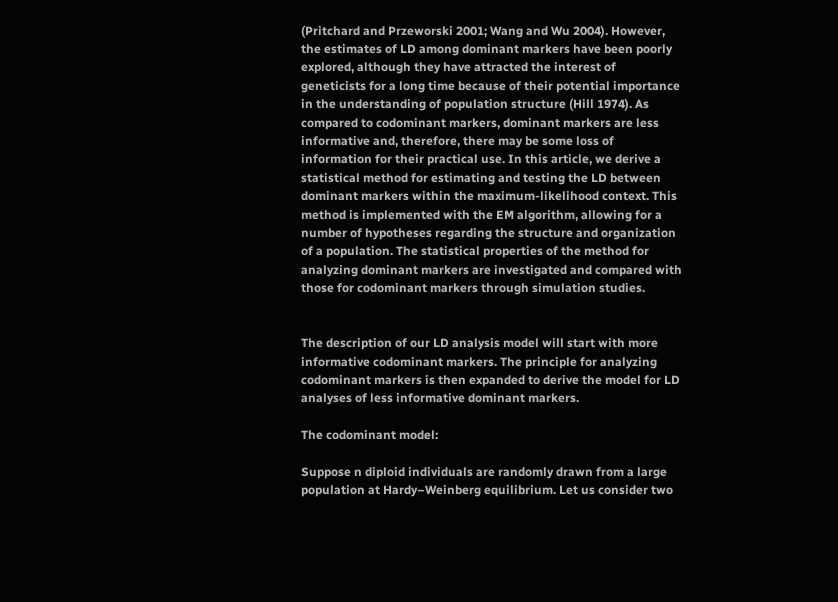(Pritchard and Przeworski 2001; Wang and Wu 2004). However, the estimates of LD among dominant markers have been poorly explored, although they have attracted the interest of geneticists for a long time because of their potential importance in the understanding of population structure (Hill 1974). As compared to codominant markers, dominant markers are less informative and, therefore, there may be some loss of information for their practical use. In this article, we derive a statistical method for estimating and testing the LD between dominant markers within the maximum-likelihood context. This method is implemented with the EM algorithm, allowing for a number of hypotheses regarding the structure and organization of a population. The statistical properties of the method for analyzing dominant markers are investigated and compared with those for codominant markers through simulation studies.


The description of our LD analysis model will start with more informative codominant markers. The principle for analyzing codominant markers is then expanded to derive the model for LD analyses of less informative dominant markers.

The codominant model:

Suppose n diploid individuals are randomly drawn from a large population at Hardy–Weinberg equilibrium. Let us consider two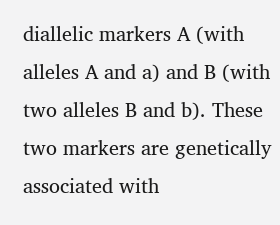diallelic markers A (with alleles A and a) and B (with two alleles B and b). These two markers are genetically associated with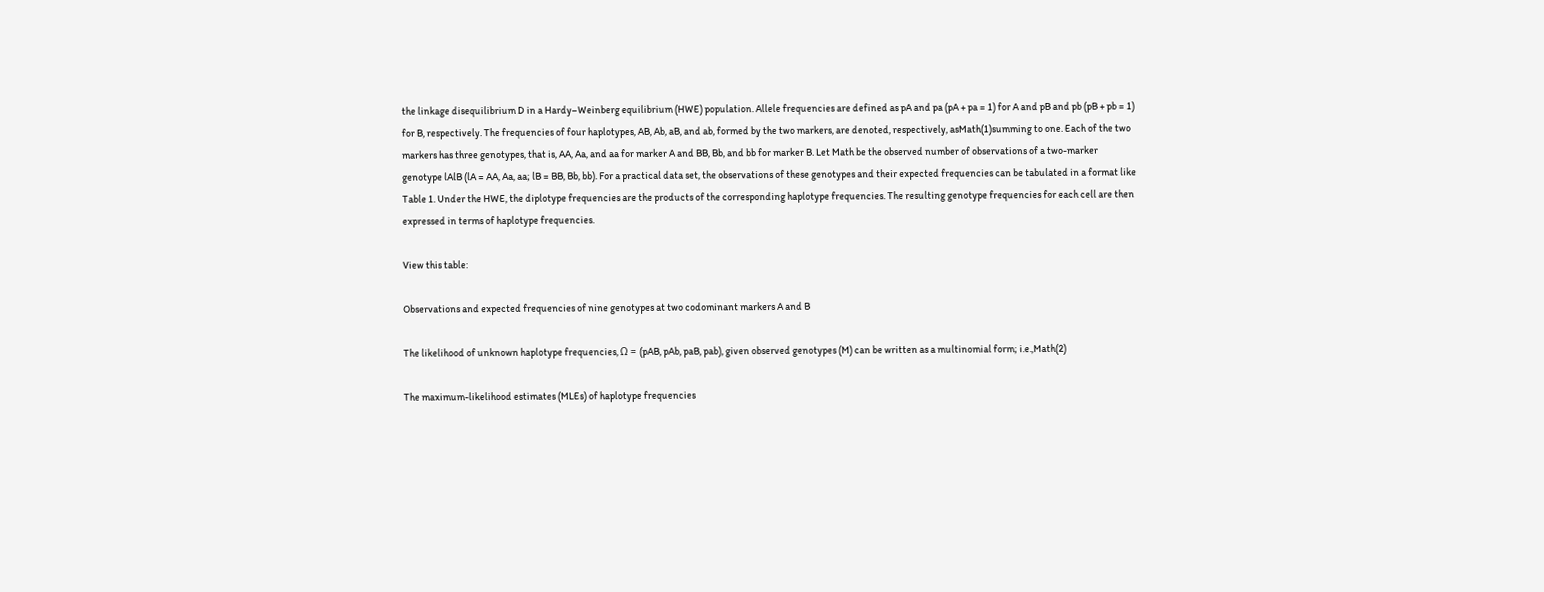the linkage disequilibrium D in a Hardy–Weinberg equilibrium (HWE) population. Allele frequencies are defined as pA and pa (pA + pa = 1) for A and pB and pb (pB + pb = 1) for B, respectively. The frequencies of four haplotypes, AB, Ab, aB, and ab, formed by the two markers, are denoted, respectively, asMath(1)summing to one. Each of the two markers has three genotypes, that is, AA, Aa, and aa for marker A and BB, Bb, and bb for marker B. Let Math be the observed number of observations of a two-marker genotype lAlB (lA = AA, Aa, aa; lB = BB, Bb, bb). For a practical data set, the observations of these genotypes and their expected frequencies can be tabulated in a format like Table 1. Under the HWE, the diplotype frequencies are the products of the corresponding haplotype frequencies. The resulting genotype frequencies for each cell are then expressed in terms of haplotype frequencies.

View this table:

Observations and expected frequencies of nine genotypes at two codominant markers A and B

The likelihood of unknown haplotype frequencies, Ω = (pAB, pAb, paB, pab), given observed genotypes (M) can be written as a multinomial form; i.e.,Math(2)

The maximum-likelihood estimates (MLEs) of haplotype frequencies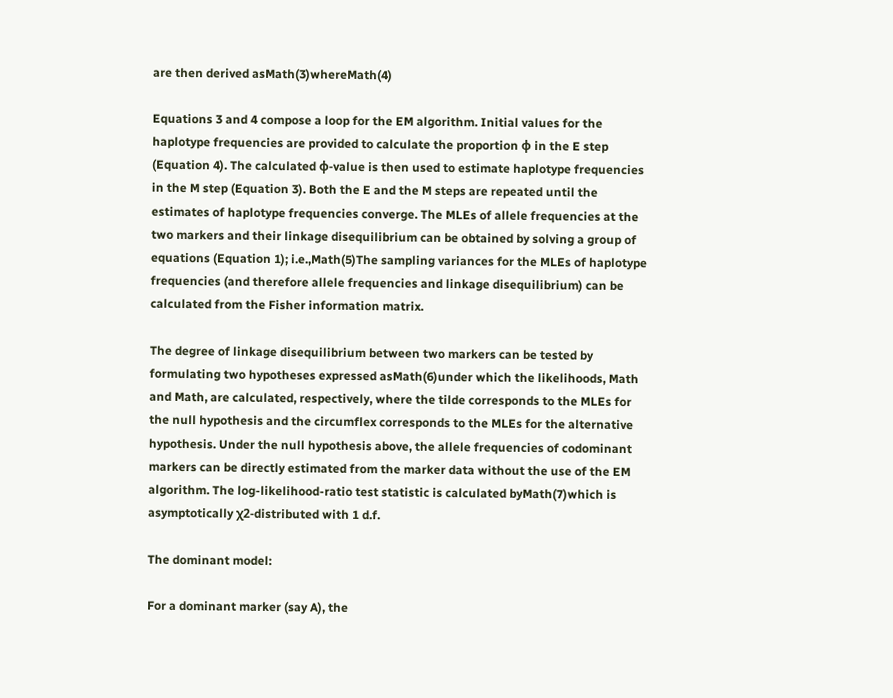are then derived asMath(3)whereMath(4)

Equations 3 and 4 compose a loop for the EM algorithm. Initial values for the haplotype frequencies are provided to calculate the proportion ϕ in the E step (Equation 4). The calculated ϕ-value is then used to estimate haplotype frequencies in the M step (Equation 3). Both the E and the M steps are repeated until the estimates of haplotype frequencies converge. The MLEs of allele frequencies at the two markers and their linkage disequilibrium can be obtained by solving a group of equations (Equation 1); i.e.,Math(5)The sampling variances for the MLEs of haplotype frequencies (and therefore allele frequencies and linkage disequilibrium) can be calculated from the Fisher information matrix.

The degree of linkage disequilibrium between two markers can be tested by formulating two hypotheses expressed asMath(6)under which the likelihoods, Math and Math, are calculated, respectively, where the tilde corresponds to the MLEs for the null hypothesis and the circumflex corresponds to the MLEs for the alternative hypothesis. Under the null hypothesis above, the allele frequencies of codominant markers can be directly estimated from the marker data without the use of the EM algorithm. The log-likelihood-ratio test statistic is calculated byMath(7)which is asymptotically χ2-distributed with 1 d.f.

The dominant model:

For a dominant marker (say A), the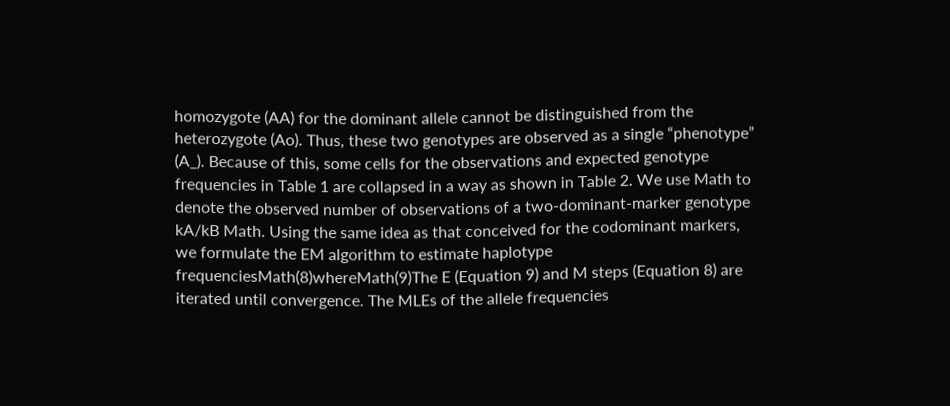homozygote (AA) for the dominant allele cannot be distinguished from the heterozygote (Ao). Thus, these two genotypes are observed as a single “phenotype” (A_). Because of this, some cells for the observations and expected genotype frequencies in Table 1 are collapsed in a way as shown in Table 2. We use Math to denote the observed number of observations of a two-dominant-marker genotype kA/kB Math. Using the same idea as that conceived for the codominant markers, we formulate the EM algorithm to estimate haplotype frequenciesMath(8)whereMath(9)The E (Equation 9) and M steps (Equation 8) are iterated until convergence. The MLEs of the allele frequencies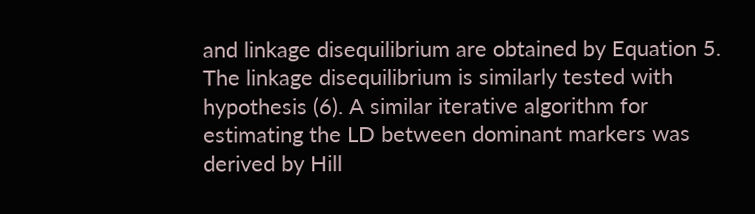and linkage disequilibrium are obtained by Equation 5. The linkage disequilibrium is similarly tested with hypothesis (6). A similar iterative algorithm for estimating the LD between dominant markers was derived by Hill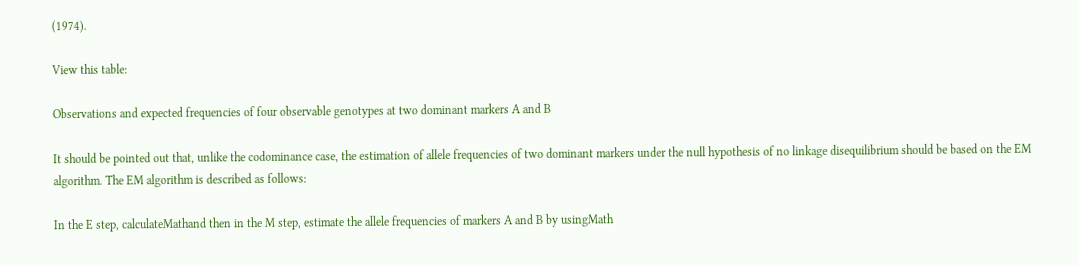(1974).

View this table:

Observations and expected frequencies of four observable genotypes at two dominant markers A and B

It should be pointed out that, unlike the codominance case, the estimation of allele frequencies of two dominant markers under the null hypothesis of no linkage disequilibrium should be based on the EM algorithm. The EM algorithm is described as follows:

In the E step, calculateMathand then in the M step, estimate the allele frequencies of markers A and B by usingMath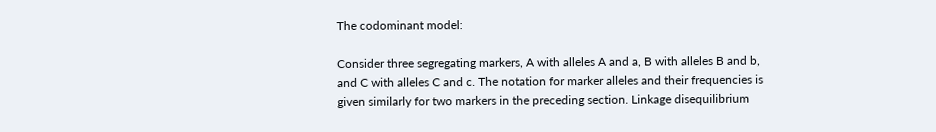The codominant model:

Consider three segregating markers, A with alleles A and a, B with alleles B and b, and C with alleles C and c. The notation for marker alleles and their frequencies is given similarly for two markers in the preceding section. Linkage disequilibrium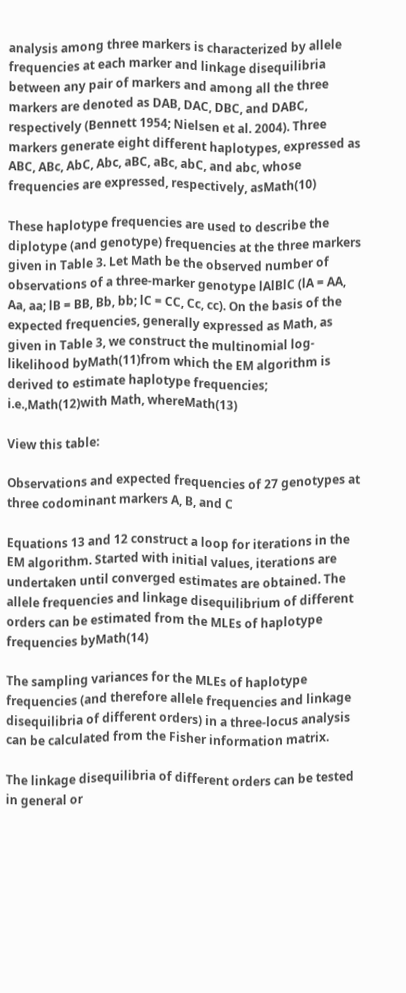analysis among three markers is characterized by allele frequencies at each marker and linkage disequilibria between any pair of markers and among all the three markers are denoted as DAB, DAC, DBC, and DABC, respectively (Bennett 1954; Nielsen et al. 2004). Three markers generate eight different haplotypes, expressed as ABC, ABc, AbC, Abc, aBC, aBc, abC, and abc, whose frequencies are expressed, respectively, asMath(10)

These haplotype frequencies are used to describe the diplotype (and genotype) frequencies at the three markers given in Table 3. Let Math be the observed number of observations of a three-marker genotype lAlBlC (lA = AA, Aa, aa; lB = BB, Bb, bb; lC = CC, Cc, cc). On the basis of the expected frequencies, generally expressed as Math, as given in Table 3, we construct the multinomial log-likelihood byMath(11)from which the EM algorithm is derived to estimate haplotype frequencies; i.e.,Math(12)with Math, whereMath(13)

View this table:

Observations and expected frequencies of 27 genotypes at three codominant markers A, B, and C

Equations 13 and 12 construct a loop for iterations in the EM algorithm. Started with initial values, iterations are undertaken until converged estimates are obtained. The allele frequencies and linkage disequilibrium of different orders can be estimated from the MLEs of haplotype frequencies byMath(14)

The sampling variances for the MLEs of haplotype frequencies (and therefore allele frequencies and linkage disequilibria of different orders) in a three-locus analysis can be calculated from the Fisher information matrix.

The linkage disequilibria of different orders can be tested in general or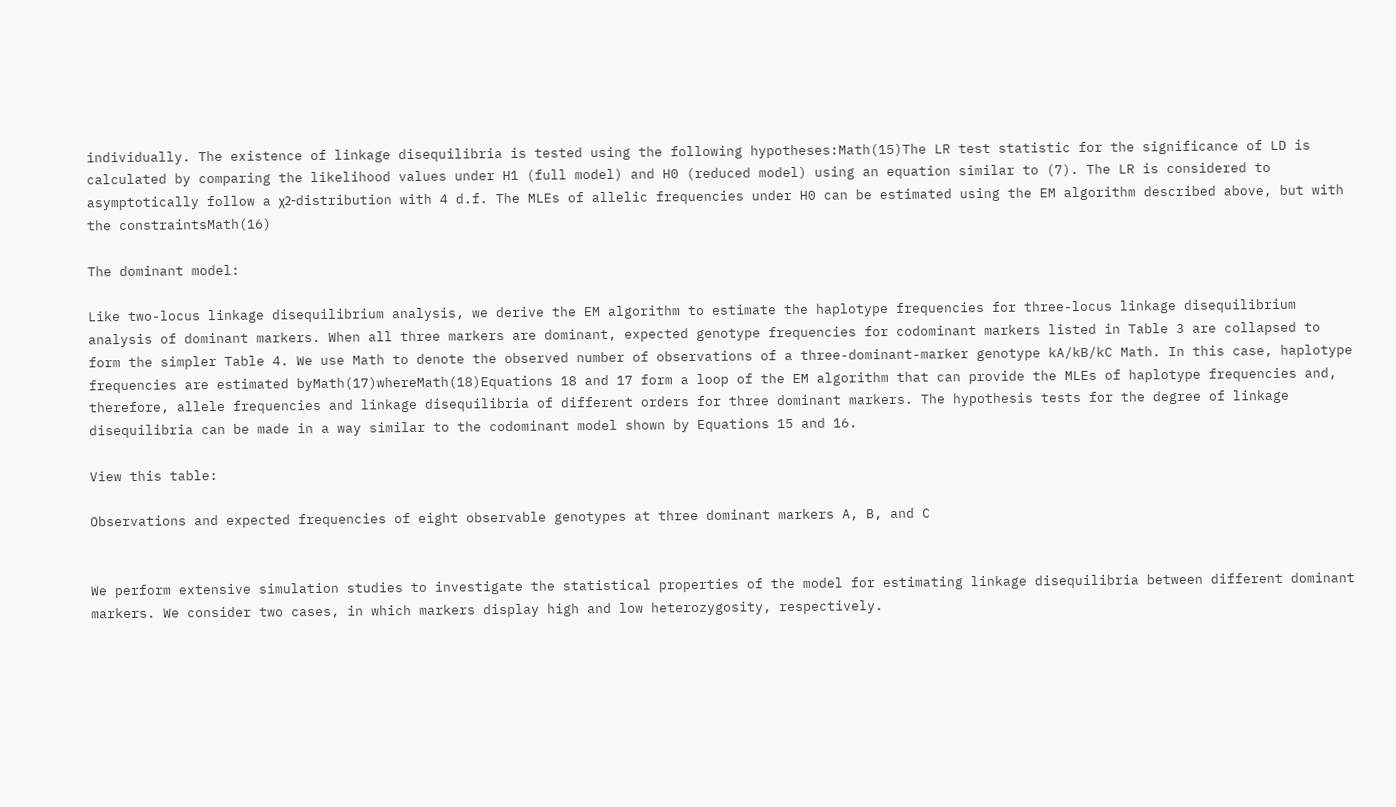individually. The existence of linkage disequilibria is tested using the following hypotheses:Math(15)The LR test statistic for the significance of LD is calculated by comparing the likelihood values under H1 (full model) and H0 (reduced model) using an equation similar to (7). The LR is considered to asymptotically follow a χ2-distribution with 4 d.f. The MLEs of allelic frequencies under H0 can be estimated using the EM algorithm described above, but with the constraintsMath(16)

The dominant model:

Like two-locus linkage disequilibrium analysis, we derive the EM algorithm to estimate the haplotype frequencies for three-locus linkage disequilibrium analysis of dominant markers. When all three markers are dominant, expected genotype frequencies for codominant markers listed in Table 3 are collapsed to form the simpler Table 4. We use Math to denote the observed number of observations of a three-dominant-marker genotype kA/kB/kC Math. In this case, haplotype frequencies are estimated byMath(17)whereMath(18)Equations 18 and 17 form a loop of the EM algorithm that can provide the MLEs of haplotype frequencies and, therefore, allele frequencies and linkage disequilibria of different orders for three dominant markers. The hypothesis tests for the degree of linkage disequilibria can be made in a way similar to the codominant model shown by Equations 15 and 16.

View this table:

Observations and expected frequencies of eight observable genotypes at three dominant markers A, B, and C


We perform extensive simulation studies to investigate the statistical properties of the model for estimating linkage disequilibria between different dominant markers. We consider two cases, in which markers display high and low heterozygosity, respectively.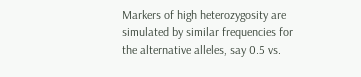Markers of high heterozygosity are simulated by similar frequencies for the alternative alleles, say 0.5 vs.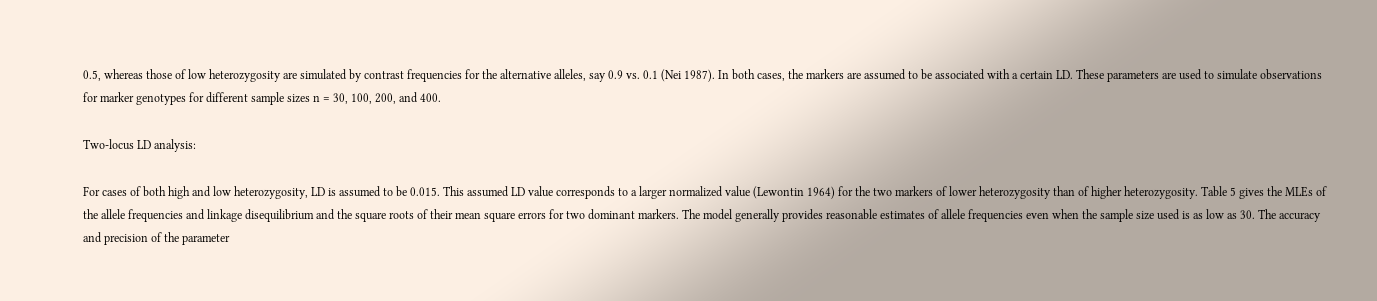0.5, whereas those of low heterozygosity are simulated by contrast frequencies for the alternative alleles, say 0.9 vs. 0.1 (Nei 1987). In both cases, the markers are assumed to be associated with a certain LD. These parameters are used to simulate observations for marker genotypes for different sample sizes n = 30, 100, 200, and 400.

Two-locus LD analysis:

For cases of both high and low heterozygosity, LD is assumed to be 0.015. This assumed LD value corresponds to a larger normalized value (Lewontin 1964) for the two markers of lower heterozygosity than of higher heterozygosity. Table 5 gives the MLEs of the allele frequencies and linkage disequilibrium and the square roots of their mean square errors for two dominant markers. The model generally provides reasonable estimates of allele frequencies even when the sample size used is as low as 30. The accuracy and precision of the parameter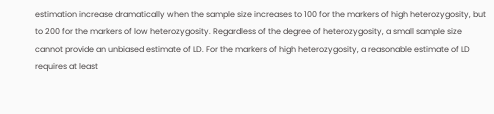estimation increase dramatically when the sample size increases to 100 for the markers of high heterozygosity, but to 200 for the markers of low heterozygosity. Regardless of the degree of heterozygosity, a small sample size cannot provide an unbiased estimate of LD. For the markers of high heterozygosity, a reasonable estimate of LD requires at least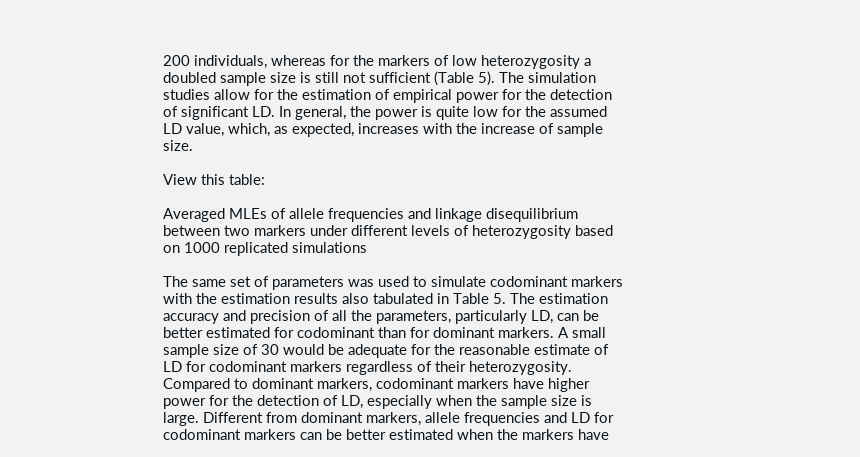200 individuals, whereas for the markers of low heterozygosity a doubled sample size is still not sufficient (Table 5). The simulation studies allow for the estimation of empirical power for the detection of significant LD. In general, the power is quite low for the assumed LD value, which, as expected, increases with the increase of sample size.

View this table:

Averaged MLEs of allele frequencies and linkage disequilibrium between two markers under different levels of heterozygosity based on 1000 replicated simulations

The same set of parameters was used to simulate codominant markers with the estimation results also tabulated in Table 5. The estimation accuracy and precision of all the parameters, particularly LD, can be better estimated for codominant than for dominant markers. A small sample size of 30 would be adequate for the reasonable estimate of LD for codominant markers regardless of their heterozygosity. Compared to dominant markers, codominant markers have higher power for the detection of LD, especially when the sample size is large. Different from dominant markers, allele frequencies and LD for codominant markers can be better estimated when the markers have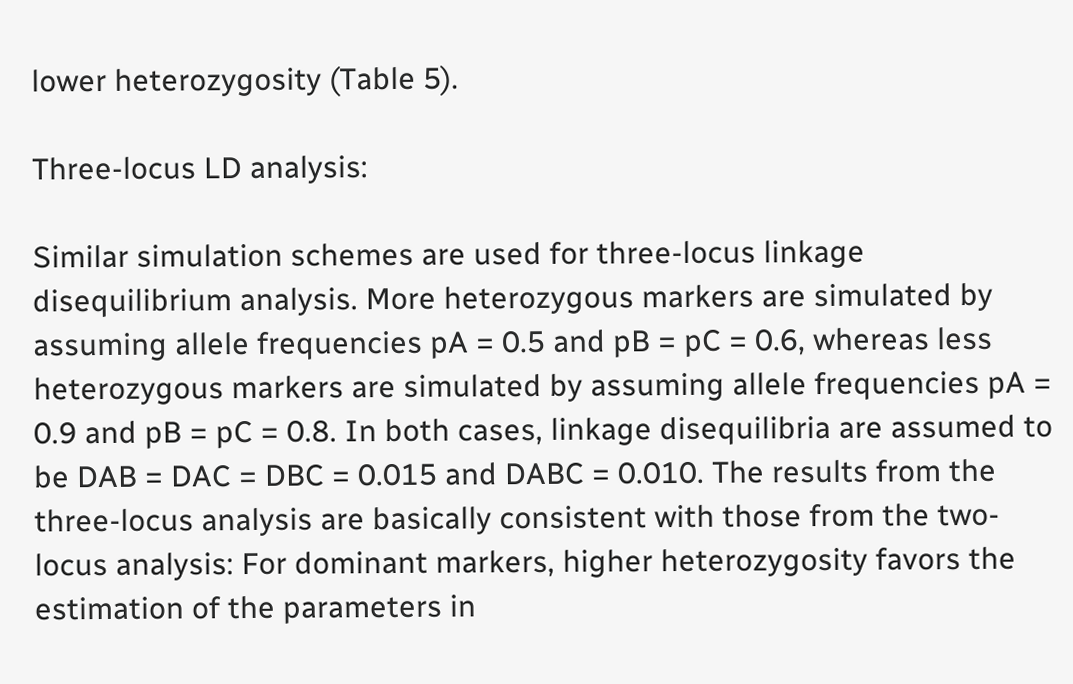lower heterozygosity (Table 5).

Three-locus LD analysis:

Similar simulation schemes are used for three-locus linkage disequilibrium analysis. More heterozygous markers are simulated by assuming allele frequencies pA = 0.5 and pB = pC = 0.6, whereas less heterozygous markers are simulated by assuming allele frequencies pA = 0.9 and pB = pC = 0.8. In both cases, linkage disequilibria are assumed to be DAB = DAC = DBC = 0.015 and DABC = 0.010. The results from the three-locus analysis are basically consistent with those from the two-locus analysis: For dominant markers, higher heterozygosity favors the estimation of the parameters in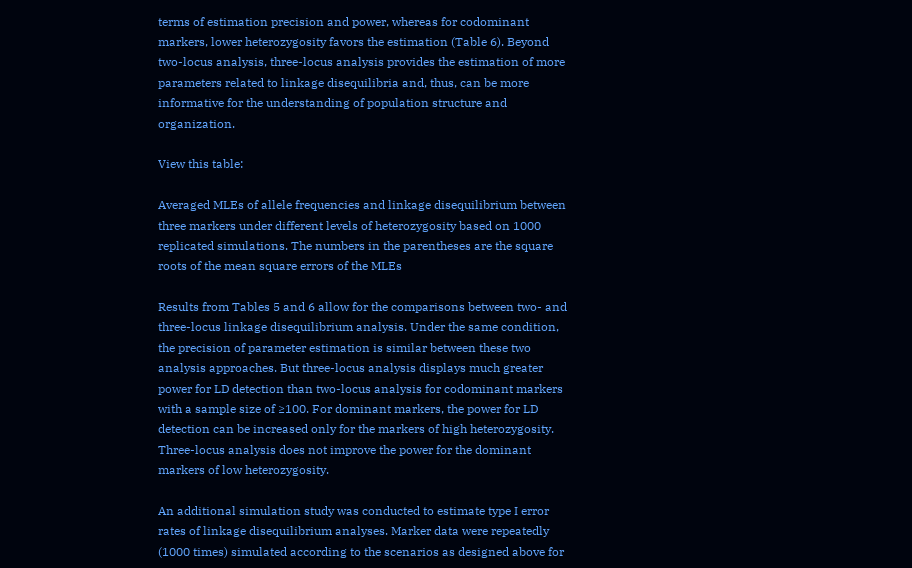terms of estimation precision and power, whereas for codominant markers, lower heterozygosity favors the estimation (Table 6). Beyond two-locus analysis, three-locus analysis provides the estimation of more parameters related to linkage disequilibria and, thus, can be more informative for the understanding of population structure and organization.

View this table:

Averaged MLEs of allele frequencies and linkage disequilibrium between three markers under different levels of heterozygosity based on 1000 replicated simulations. The numbers in the parentheses are the square roots of the mean square errors of the MLEs

Results from Tables 5 and 6 allow for the comparisons between two- and three-locus linkage disequilibrium analysis. Under the same condition, the precision of parameter estimation is similar between these two analysis approaches. But three-locus analysis displays much greater power for LD detection than two-locus analysis for codominant markers with a sample size of ≥100. For dominant markers, the power for LD detection can be increased only for the markers of high heterozygosity. Three-locus analysis does not improve the power for the dominant markers of low heterozygosity.

An additional simulation study was conducted to estimate type I error rates of linkage disequilibrium analyses. Marker data were repeatedly (1000 times) simulated according to the scenarios as designed above for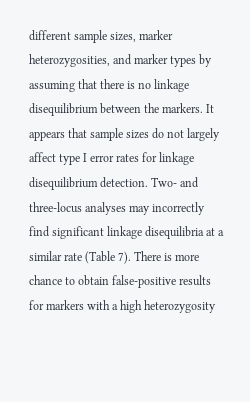different sample sizes, marker heterozygosities, and marker types by assuming that there is no linkage disequilibrium between the markers. It appears that sample sizes do not largely affect type I error rates for linkage disequilibrium detection. Two- and three-locus analyses may incorrectly find significant linkage disequilibria at a similar rate (Table 7). There is more chance to obtain false-positive results for markers with a high heterozygosity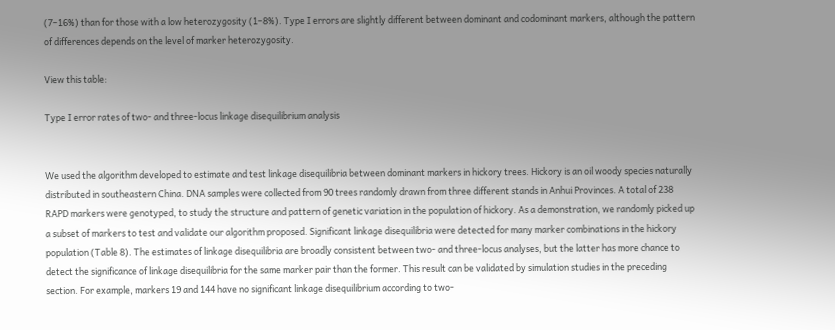(7–16%) than for those with a low heterozygosity (1–8%). Type I errors are slightly different between dominant and codominant markers, although the pattern of differences depends on the level of marker heterozygosity.

View this table:

Type I error rates of two- and three-locus linkage disequilibrium analysis


We used the algorithm developed to estimate and test linkage disequilibria between dominant markers in hickory trees. Hickory is an oil woody species naturally distributed in southeastern China. DNA samples were collected from 90 trees randomly drawn from three different stands in Anhui Provinces. A total of 238 RAPD markers were genotyped, to study the structure and pattern of genetic variation in the population of hickory. As a demonstration, we randomly picked up a subset of markers to test and validate our algorithm proposed. Significant linkage disequilibria were detected for many marker combinations in the hickory population (Table 8). The estimates of linkage disequilibria are broadly consistent between two- and three-locus analyses, but the latter has more chance to detect the significance of linkage disequilibria for the same marker pair than the former. This result can be validated by simulation studies in the preceding section. For example, markers 19 and 144 have no significant linkage disequilibrium according to two-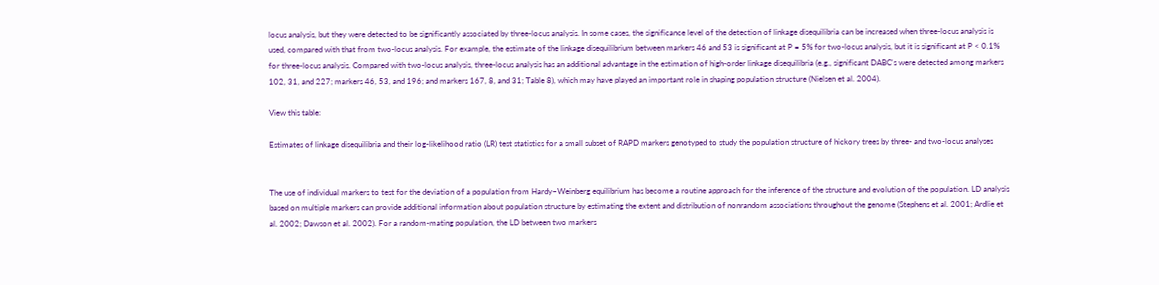locus analysis, but they were detected to be significantly associated by three-locus analysis. In some cases, the significance level of the detection of linkage disequilibria can be increased when three-locus analysis is used, compared with that from two-locus analysis. For example, the estimate of the linkage disequilibrium between markers 46 and 53 is significant at P = 5% for two-locus analysis, but it is significant at P < 0.1% for three-locus analysis. Compared with two-locus analysis, three-locus analysis has an additional advantage in the estimation of high-order linkage disequilibria (e.g., significant DABC's were detected among markers 102, 31, and 227; markers 46, 53, and 196; and markers 167, 8, and 31; Table 8), which may have played an important role in shaping population structure (Nielsen et al. 2004).

View this table:

Estimates of linkage disequilibria and their log-likelihood ratio (LR) test statistics for a small subset of RAPD markers genotyped to study the population structure of hickory trees by three- and two-locus analyses


The use of individual markers to test for the deviation of a population from Hardy–Weinberg equilibrium has become a routine approach for the inference of the structure and evolution of the population. LD analysis based on multiple markers can provide additional information about population structure by estimating the extent and distribution of nonrandom associations throughout the genome (Stephens et al. 2001; Ardlie et al. 2002; Dawson et al. 2002). For a random-mating population, the LD between two markers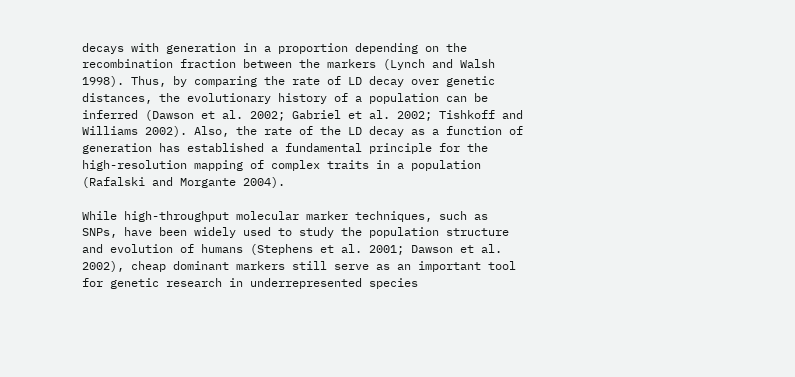decays with generation in a proportion depending on the recombination fraction between the markers (Lynch and Walsh 1998). Thus, by comparing the rate of LD decay over genetic distances, the evolutionary history of a population can be inferred (Dawson et al. 2002; Gabriel et al. 2002; Tishkoff and Williams 2002). Also, the rate of the LD decay as a function of generation has established a fundamental principle for the high-resolution mapping of complex traits in a population (Rafalski and Morgante 2004).

While high-throughput molecular marker techniques, such as SNPs, have been widely used to study the population structure and evolution of humans (Stephens et al. 2001; Dawson et al. 2002), cheap dominant markers still serve as an important tool for genetic research in underrepresented species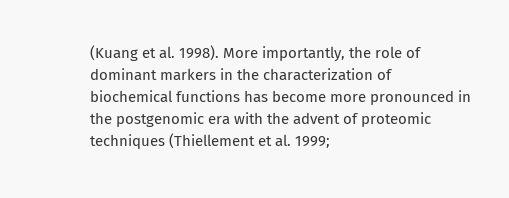(Kuang et al. 1998). More importantly, the role of dominant markers in the characterization of biochemical functions has become more pronounced in the postgenomic era with the advent of proteomic techniques (Thiellement et al. 1999;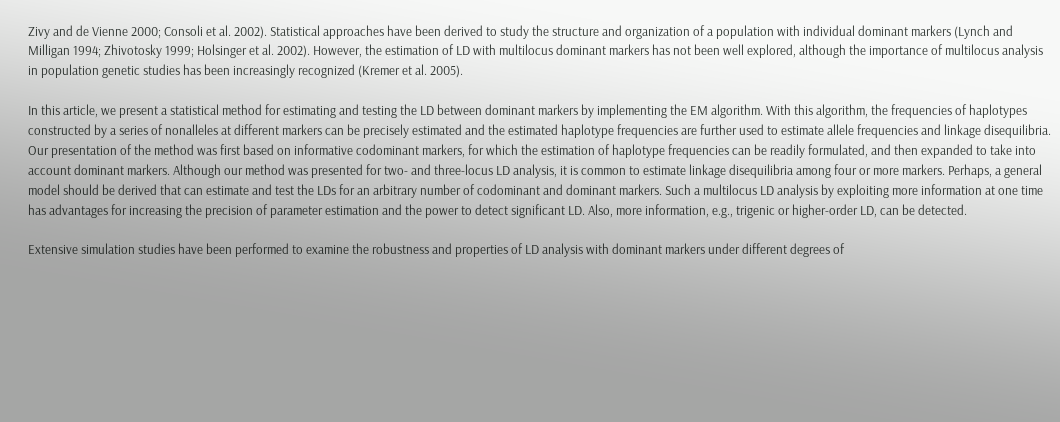Zivy and de Vienne 2000; Consoli et al. 2002). Statistical approaches have been derived to study the structure and organization of a population with individual dominant markers (Lynch and Milligan 1994; Zhivotosky 1999; Holsinger et al. 2002). However, the estimation of LD with multilocus dominant markers has not been well explored, although the importance of multilocus analysis in population genetic studies has been increasingly recognized (Kremer et al. 2005).

In this article, we present a statistical method for estimating and testing the LD between dominant markers by implementing the EM algorithm. With this algorithm, the frequencies of haplotypes constructed by a series of nonalleles at different markers can be precisely estimated and the estimated haplotype frequencies are further used to estimate allele frequencies and linkage disequilibria. Our presentation of the method was first based on informative codominant markers, for which the estimation of haplotype frequencies can be readily formulated, and then expanded to take into account dominant markers. Although our method was presented for two- and three-locus LD analysis, it is common to estimate linkage disequilibria among four or more markers. Perhaps, a general model should be derived that can estimate and test the LDs for an arbitrary number of codominant and dominant markers. Such a multilocus LD analysis by exploiting more information at one time has advantages for increasing the precision of parameter estimation and the power to detect significant LD. Also, more information, e.g., trigenic or higher-order LD, can be detected.

Extensive simulation studies have been performed to examine the robustness and properties of LD analysis with dominant markers under different degrees of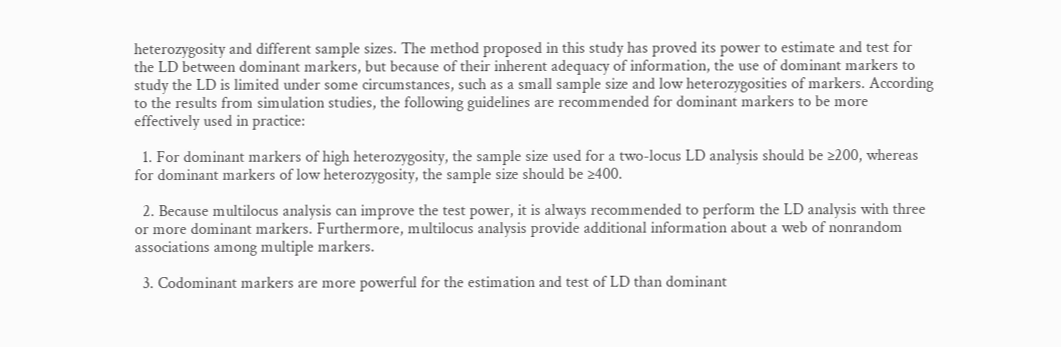heterozygosity and different sample sizes. The method proposed in this study has proved its power to estimate and test for the LD between dominant markers, but because of their inherent adequacy of information, the use of dominant markers to study the LD is limited under some circumstances, such as a small sample size and low heterozygosities of markers. According to the results from simulation studies, the following guidelines are recommended for dominant markers to be more effectively used in practice:

  1. For dominant markers of high heterozygosity, the sample size used for a two-locus LD analysis should be ≥200, whereas for dominant markers of low heterozygosity, the sample size should be ≥400.

  2. Because multilocus analysis can improve the test power, it is always recommended to perform the LD analysis with three or more dominant markers. Furthermore, multilocus analysis provide additional information about a web of nonrandom associations among multiple markers.

  3. Codominant markers are more powerful for the estimation and test of LD than dominant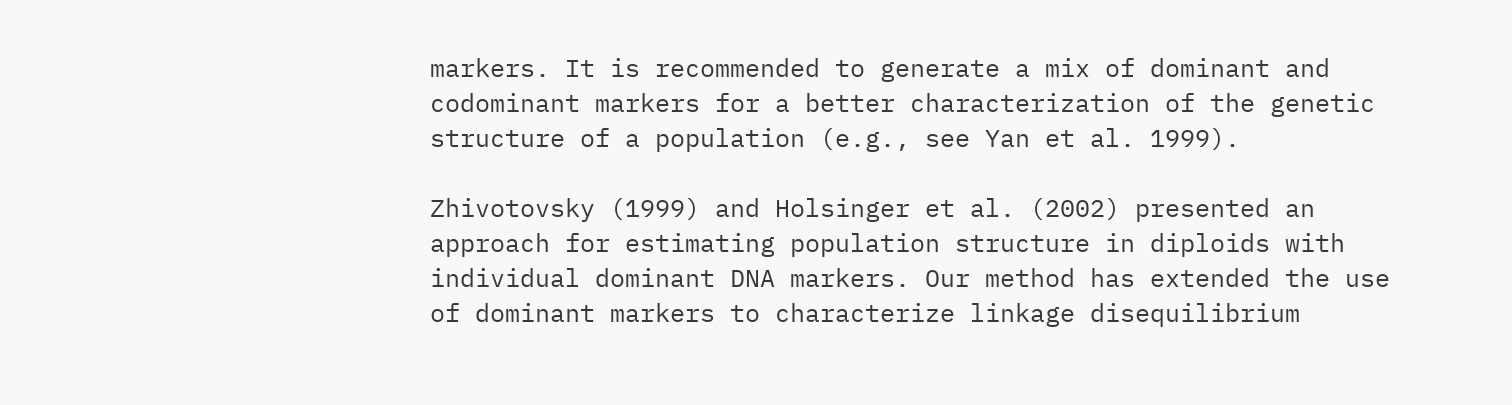markers. It is recommended to generate a mix of dominant and codominant markers for a better characterization of the genetic structure of a population (e.g., see Yan et al. 1999).

Zhivotovsky (1999) and Holsinger et al. (2002) presented an approach for estimating population structure in diploids with individual dominant DNA markers. Our method has extended the use of dominant markers to characterize linkage disequilibrium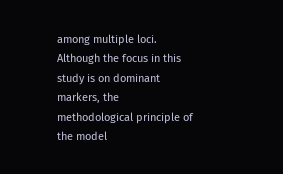among multiple loci. Although the focus in this study is on dominant markers, the methodological principle of the model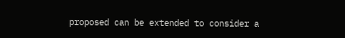proposed can be extended to consider a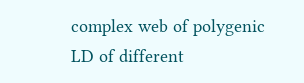complex web of polygenic LD of different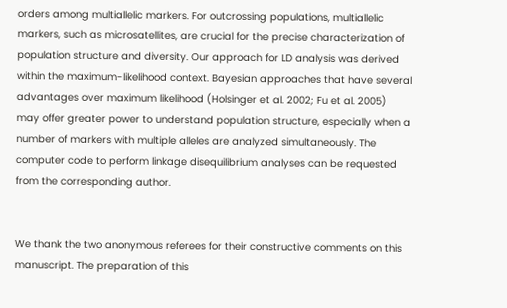orders among multiallelic markers. For outcrossing populations, multiallelic markers, such as microsatellites, are crucial for the precise characterization of population structure and diversity. Our approach for LD analysis was derived within the maximum-likelihood context. Bayesian approaches that have several advantages over maximum likelihood (Holsinger et al. 2002; Fu et al. 2005) may offer greater power to understand population structure, especially when a number of markers with multiple alleles are analyzed simultaneously. The computer code to perform linkage disequilibrium analyses can be requested from the corresponding author.


We thank the two anonymous referees for their constructive comments on this manuscript. The preparation of this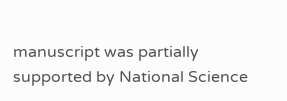manuscript was partially supported by National Science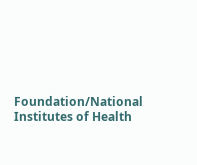Foundation/National Institutes of Health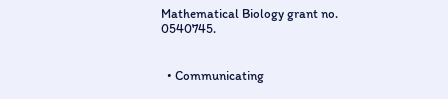Mathematical Biology grant no. 0540745.


  • Communicating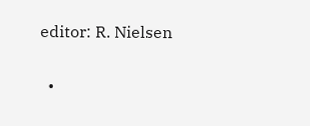editor: R. Nielsen

  •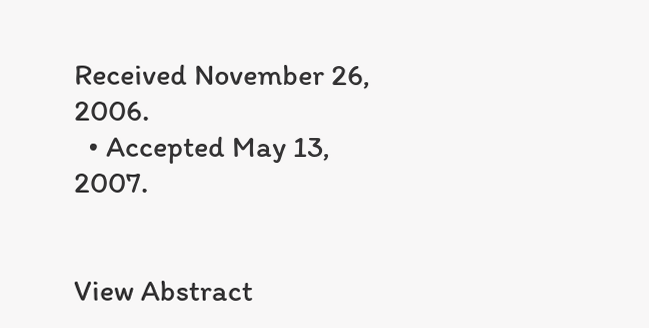Received November 26, 2006.
  • Accepted May 13, 2007.


View Abstract